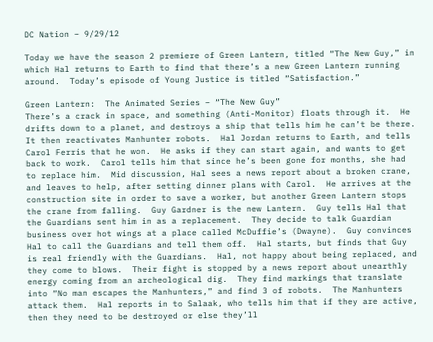DC Nation – 9/29/12

Today we have the season 2 premiere of Green Lantern, titled “The New Guy,” in which Hal returns to Earth to find that there’s a new Green Lantern running around.  Today’s episode of Young Justice is titled “Satisfaction.”

Green Lantern:  The Animated Series – “The New Guy”
There’s a crack in space, and something (Anti-Monitor) floats through it.  He drifts down to a planet, and destroys a ship that tells him he can’t be there.  It then reactivates Manhunter robots.  Hal Jordan returns to Earth, and tells Carol Ferris that he won.  He asks if they can start again, and wants to get back to work.  Carol tells him that since he’s been gone for months, she had to replace him.  Mid discussion, Hal sees a news report about a broken crane, and leaves to help, after setting dinner plans with Carol.  He arrives at the construction site in order to save a worker, but another Green Lantern stops the crane from falling.  Guy Gardner is the new Lantern.  Guy tells Hal that the Guardians sent him in as a replacement.  They decide to talk Guardian business over hot wings at a place called McDuffie’s (Dwayne).  Guy convinces Hal to call the Guardians and tell them off.  Hal starts, but finds that Guy is real friendly with the Guardians.  Hal, not happy about being replaced, and they come to blows.  Their fight is stopped by a news report about unearthly energy coming from an archeological dig.  They find markings that translate into “No man escapes the Manhunters,” and find 3 of robots.  The Manhunters attack them.  Hal reports in to Salaak, who tells him that if they are active, then they need to be destroyed or else they’ll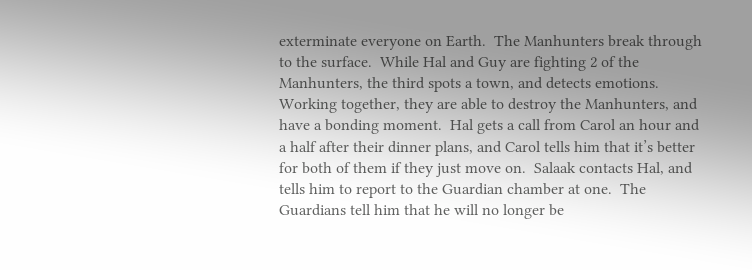exterminate everyone on Earth.  The Manhunters break through to the surface.  While Hal and Guy are fighting 2 of the Manhunters, the third spots a town, and detects emotions.  Working together, they are able to destroy the Manhunters, and have a bonding moment.  Hal gets a call from Carol an hour and a half after their dinner plans, and Carol tells him that it’s better for both of them if they just move on.  Salaak contacts Hal, and tells him to report to the Guardian chamber at one.  The Guardians tell him that he will no longer be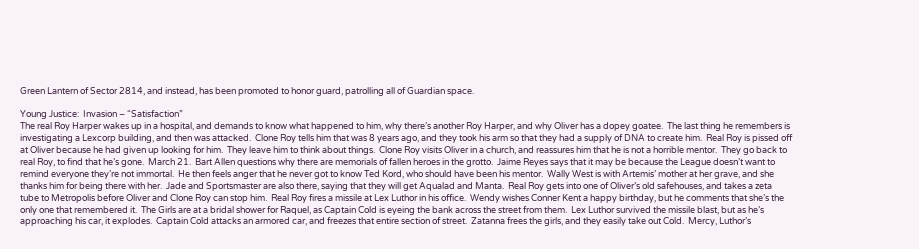Green Lantern of Sector 2814, and instead, has been promoted to honor guard, patrolling all of Guardian space.

Young Justice:  Invasion – “Satisfaction”
The real Roy Harper wakes up in a hospital, and demands to know what happened to him, why there’s another Roy Harper, and why Oliver has a dopey goatee.  The last thing he remembers is investigating a Lexcorp building, and then was attacked.  Clone Roy tells him that was 8 years ago, and they took his arm so that they had a supply of DNA to create him.  Real Roy is pissed off at Oliver because he had given up looking for him.  They leave him to think about things.  Clone Roy visits Oliver in a church, and reassures him that he is not a horrible mentor.  They go back to real Roy, to find that he’s gone.  March 21.  Bart Allen questions why there are memorials of fallen heroes in the grotto.  Jaime Reyes says that it may be because the League doesn’t want to remind everyone they’re not immortal.  He then feels anger that he never got to know Ted Kord, who should have been his mentor.  Wally West is with Artemis’ mother at her grave, and she thanks him for being there with her.  Jade and Sportsmaster are also there, saying that they will get Aqualad and Manta.  Real Roy gets into one of Oliver’s old safehouses, and takes a zeta tube to Metropolis before Oliver and Clone Roy can stop him.  Real Roy fires a missile at Lex Luthor in his office.  Wendy wishes Conner Kent a happy birthday, but he comments that she’s the only one that remembered it.  The Girls are at a bridal shower for Raquel, as Captain Cold is eyeing the bank across the street from them.  Lex Luthor survived the missile blast, but as he’s approaching his car, it explodes.  Captain Cold attacks an armored car, and freezes that entire section of street.  Zatanna frees the girls, and they easily take out Cold.  Mercy, Luthor’s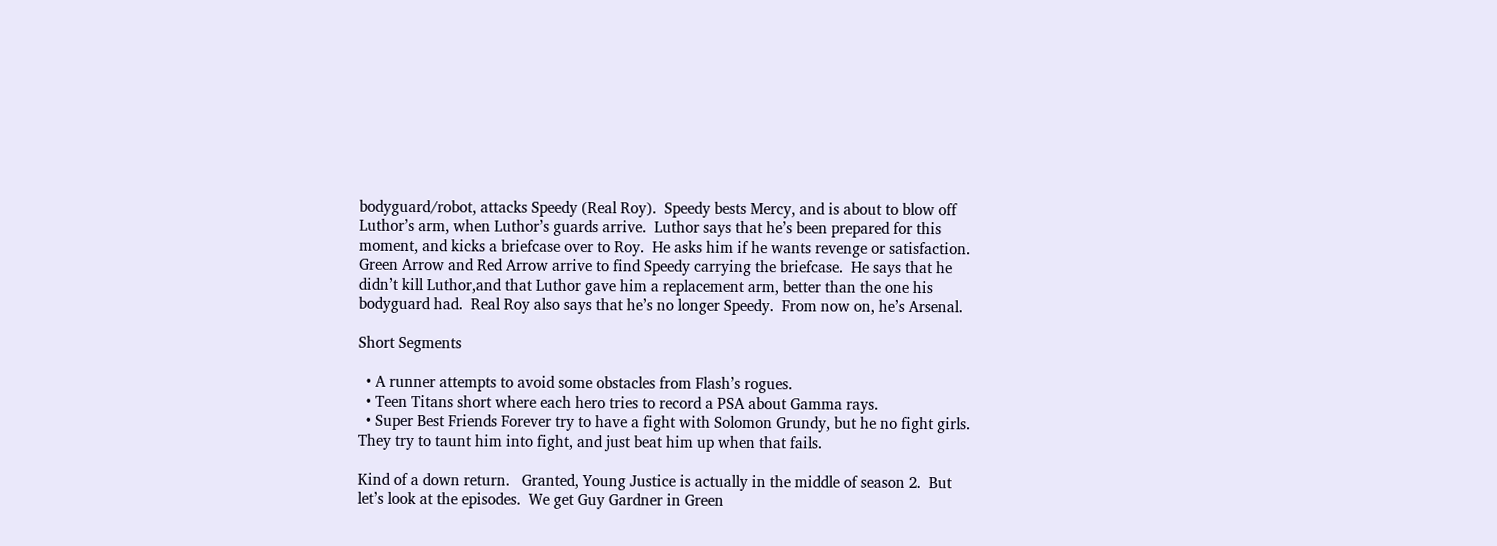bodyguard/robot, attacks Speedy (Real Roy).  Speedy bests Mercy, and is about to blow off Luthor’s arm, when Luthor’s guards arrive.  Luthor says that he’s been prepared for this moment, and kicks a briefcase over to Roy.  He asks him if he wants revenge or satisfaction.  Green Arrow and Red Arrow arrive to find Speedy carrying the briefcase.  He says that he didn’t kill Luthor,and that Luthor gave him a replacement arm, better than the one his bodyguard had.  Real Roy also says that he’s no longer Speedy.  From now on, he’s Arsenal.

Short Segments

  • A runner attempts to avoid some obstacles from Flash’s rogues.
  • Teen Titans short where each hero tries to record a PSA about Gamma rays.
  • Super Best Friends Forever try to have a fight with Solomon Grundy, but he no fight girls.  They try to taunt him into fight, and just beat him up when that fails.

Kind of a down return.   Granted, Young Justice is actually in the middle of season 2.  But let’s look at the episodes.  We get Guy Gardner in Green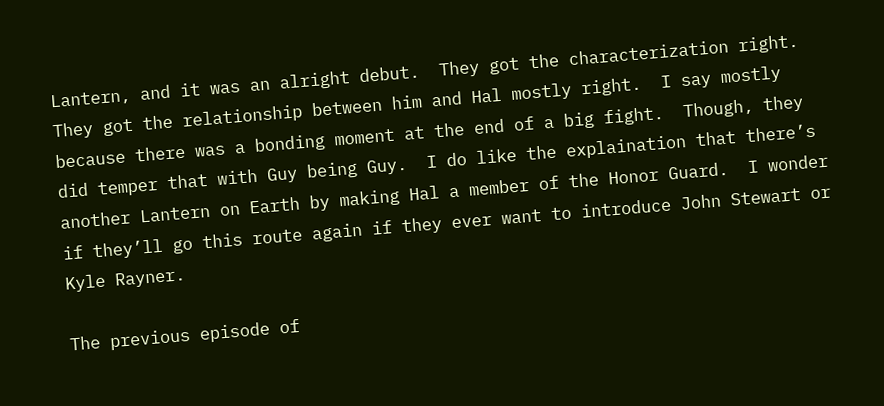Lantern, and it was an alright debut.  They got the characterization right.  They got the relationship between him and Hal mostly right.  I say mostly because there was a bonding moment at the end of a big fight.  Though, they did temper that with Guy being Guy.  I do like the explaination that there’s another Lantern on Earth by making Hal a member of the Honor Guard.  I wonder if they’ll go this route again if they ever want to introduce John Stewart or Kyle Rayner.

The previous episode of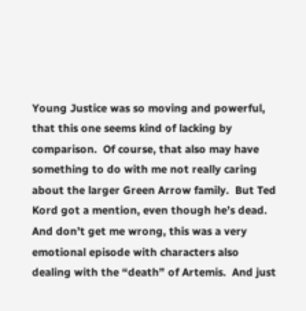Young Justice was so moving and powerful, that this one seems kind of lacking by comparison.  Of course, that also may have something to do with me not really caring about the larger Green Arrow family.  But Ted Kord got a mention, even though he’s dead.  And don’t get me wrong, this was a very emotional episode with characters also dealing with the “death” of Artemis.  And just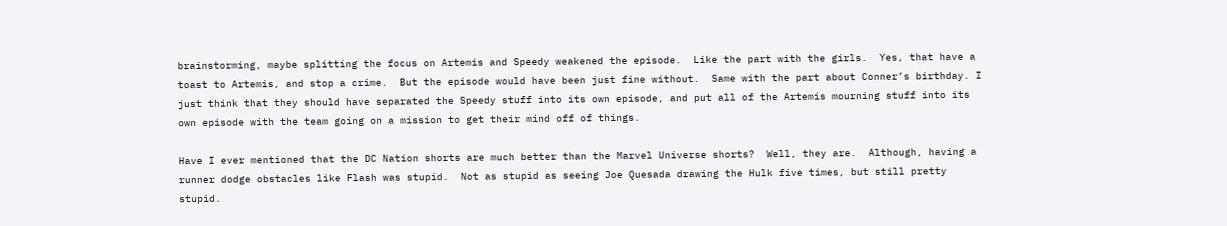brainstorming, maybe splitting the focus on Artemis and Speedy weakened the episode.  Like the part with the girls.  Yes, that have a toast to Artemis, and stop a crime.  But the episode would have been just fine without.  Same with the part about Conner’s birthday. I just think that they should have separated the Speedy stuff into its own episode, and put all of the Artemis mourning stuff into its own episode with the team going on a mission to get their mind off of things.

Have I ever mentioned that the DC Nation shorts are much better than the Marvel Universe shorts?  Well, they are.  Although, having a runner dodge obstacles like Flash was stupid.  Not as stupid as seeing Joe Quesada drawing the Hulk five times, but still pretty stupid.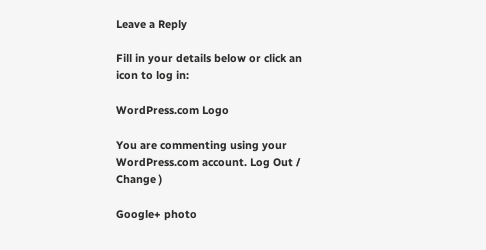Leave a Reply

Fill in your details below or click an icon to log in:

WordPress.com Logo

You are commenting using your WordPress.com account. Log Out /  Change )

Google+ photo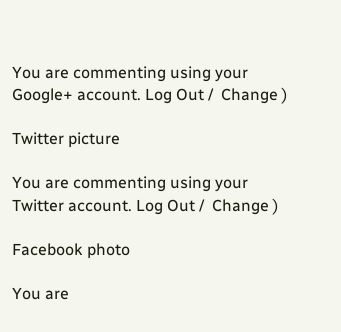You are commenting using your Google+ account. Log Out /  Change )

Twitter picture

You are commenting using your Twitter account. Log Out /  Change )

Facebook photo

You are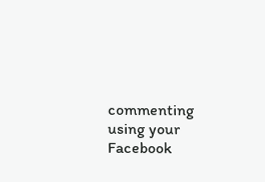commenting using your Facebook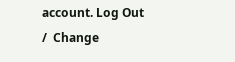account. Log Out /  Change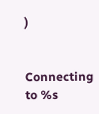)


Connecting to %s